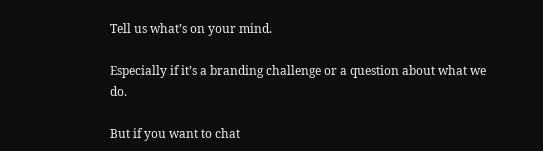Tell us what’s on your mind.

Especially if it’s a branding challenge or a question about what we do.

But if you want to chat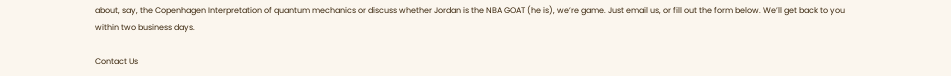about, say, the Copenhagen Interpretation of quantum mechanics or discuss whether Jordan is the NBA GOAT (he is), we’re game. Just email us, or fill out the form below. We’ll get back to you within two business days.

Contact Us